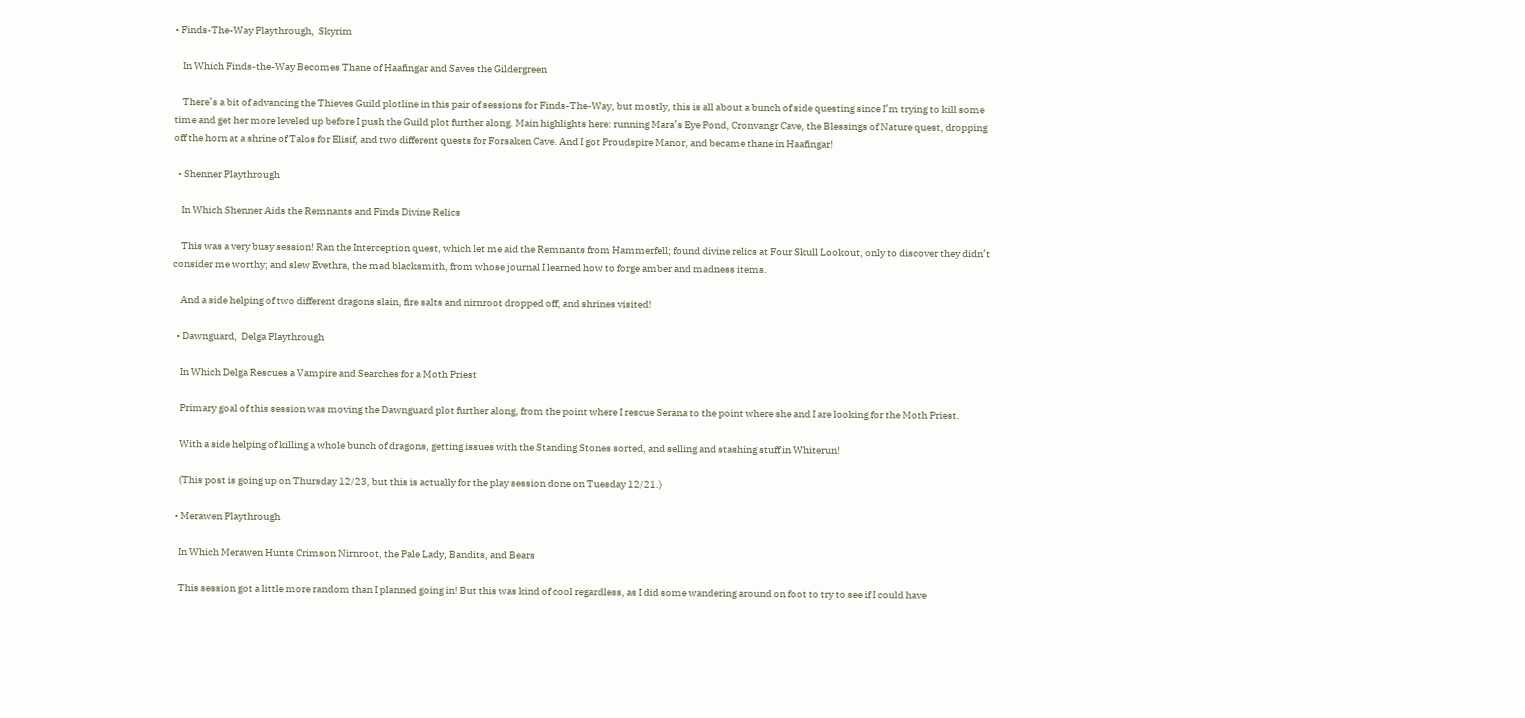• Finds-The-Way Playthrough,  Skyrim

    In Which Finds-the-Way Becomes Thane of Haafingar and Saves the Gildergreen

    There’s a bit of advancing the Thieves Guild plotline in this pair of sessions for Finds-The-Way, but mostly, this is all about a bunch of side questing since I’m trying to kill some time and get her more leveled up before I push the Guild plot further along. Main highlights here: running Mara’s Eye Pond, Cronvangr Cave, the Blessings of Nature quest, dropping off the horn at a shrine of Talos for Elisif, and two different quests for Forsaken Cave. And I got Proudspire Manor, and became thane in Haafingar!

  • Shenner Playthrough

    In Which Shenner Aids the Remnants and Finds Divine Relics

    This was a very busy session! Ran the Interception quest, which let me aid the Remnants from Hammerfell; found divine relics at Four Skull Lookout, only to discover they didn’t consider me worthy; and slew Evethra, the mad blacksmith, from whose journal I learned how to forge amber and madness items.

    And a side helping of two different dragons slain, fire salts and nirnroot dropped off, and shrines visited!

  • Dawnguard,  Delga Playthrough

    In Which Delga Rescues a Vampire and Searches for a Moth Priest

    Primary goal of this session was moving the Dawnguard plot further along, from the point where I rescue Serana to the point where she and I are looking for the Moth Priest.

    With a side helping of killing a whole bunch of dragons, getting issues with the Standing Stones sorted, and selling and stashing stuff in Whiterun!

    (This post is going up on Thursday 12/23, but this is actually for the play session done on Tuesday 12/21.)

  • Merawen Playthrough

    In Which Merawen Hunts Crimson Nirnroot, the Pale Lady, Bandits, and Bears

    This session got a little more random than I planned going in! But this was kind of cool regardless, as I did some wandering around on foot to try to see if I could have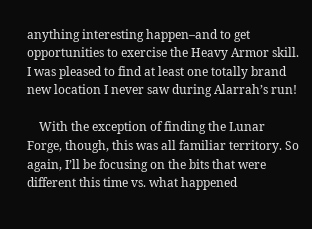anything interesting happen–and to get opportunities to exercise the Heavy Armor skill. I was pleased to find at least one totally brand new location I never saw during Alarrah’s run!

    With the exception of finding the Lunar Forge, though, this was all familiar territory. So again, I’ll be focusing on the bits that were different this time vs. what happened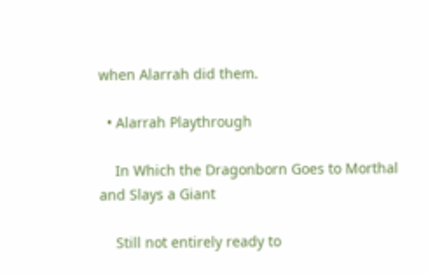when Alarrah did them.

  • Alarrah Playthrough

    In Which the Dragonborn Goes to Morthal and Slays a Giant

    Still not entirely ready to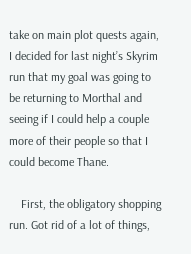take on main plot quests again, I decided for last night’s Skyrim run that my goal was going to be returning to Morthal and seeing if I could help a couple more of their people so that I could become Thane.

    First, the obligatory shopping run. Got rid of a lot of things,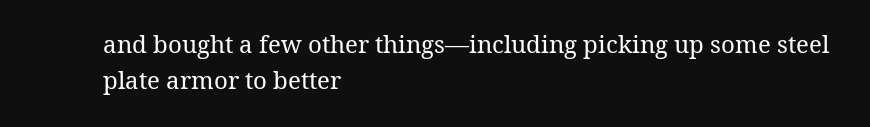and bought a few other things—including picking up some steel plate armor to better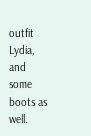outfit Lydia, and some boots as well.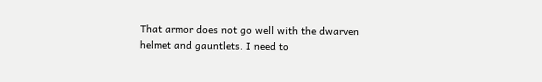That armor does not go well with the dwarven helmet and gauntlets. I need to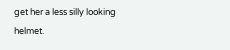get her a less silly looking helmet.